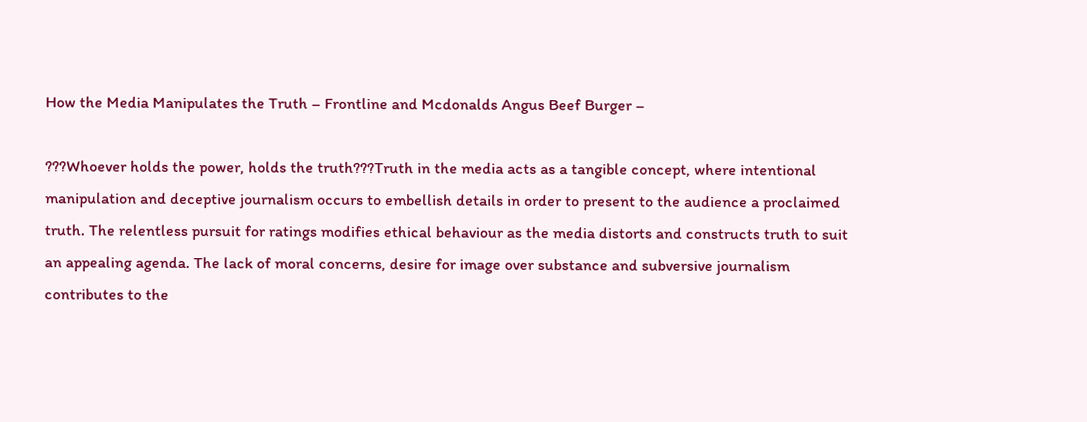How the Media Manipulates the Truth – Frontline and Mcdonalds Angus Beef Burger –

???Whoever holds the power, holds the truth???Truth in the media acts as a tangible concept, where intentional manipulation and deceptive journalism occurs to embellish details in order to present to the audience a proclaimed truth. The relentless pursuit for ratings modifies ethical behaviour as the media distorts and constructs truth to suit an appealing agenda. The lack of moral concerns, desire for image over substance and subversive journalism contributes to the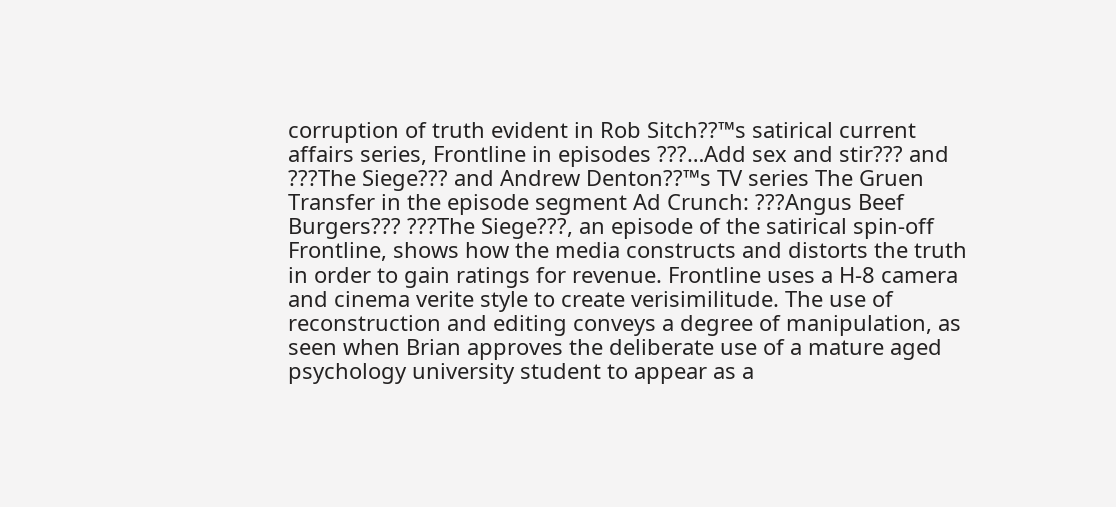corruption of truth evident in Rob Sitch??™s satirical current affairs series, Frontline in episodes ???…Add sex and stir??? and ???The Siege??? and Andrew Denton??™s TV series The Gruen Transfer in the episode segment Ad Crunch: ???Angus Beef Burgers??? ???The Siege???, an episode of the satirical spin-off Frontline, shows how the media constructs and distorts the truth in order to gain ratings for revenue. Frontline uses a H-8 camera and cinema verite style to create verisimilitude. The use of reconstruction and editing conveys a degree of manipulation, as seen when Brian approves the deliberate use of a mature aged psychology university student to appear as a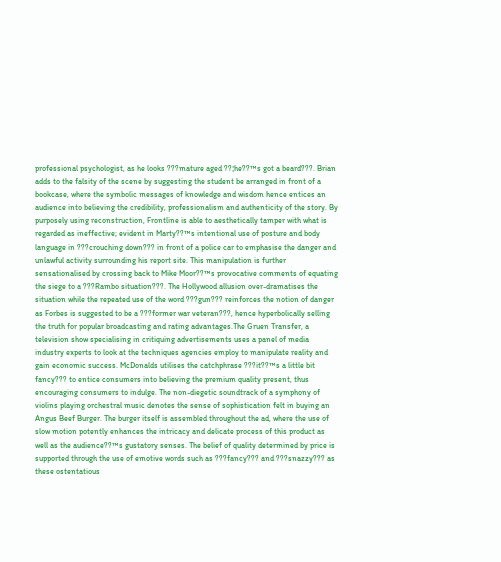professional psychologist, as he looks ???mature aged ??¦he??™s got a beard???. Brian adds to the falsity of the scene by suggesting the student be arranged in front of a bookcase, where the symbolic messages of knowledge and wisdom hence entices an audience into believing the credibility, professionalism and authenticity of the story. By purposely using reconstruction, Frontline is able to aesthetically tamper with what is regarded as ineffective; evident in Marty??™s intentional use of posture and body language in ???crouching down??? in front of a police car to emphasise the danger and unlawful activity surrounding his report site. This manipulation is further sensationalised by crossing back to Mike Moor??™s provocative comments of equating the siege to a ???Rambo situation???. The Hollywood allusion over-dramatises the situation while the repeated use of the word ???gun??? reinforces the notion of danger as Forbes is suggested to be a ???former war veteran???, hence hyperbolically selling the truth for popular broadcasting and rating advantages.The Gruen Transfer, a television show specialising in critiquing advertisements uses a panel of media industry experts to look at the techniques agencies employ to manipulate reality and gain economic success. McDonalds utilises the catchphrase ???it??™s a little bit fancy??? to entice consumers into believing the premium quality present, thus encouraging consumers to indulge. The non-diegetic soundtrack of a symphony of violins playing orchestral music denotes the sense of sophistication felt in buying an Angus Beef Burger. The burger itself is assembled throughout the ad, where the use of slow motion potently enhances the intricacy and delicate process of this product as well as the audience??™s gustatory senses. The belief of quality determined by price is supported through the use of emotive words such as ???fancy??? and ???snazzy??? as these ostentatious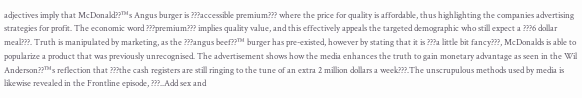adjectives imply that McDonald??™s Angus burger is ???accessible premium??? where the price for quality is affordable, thus highlighting the companies advertising strategies for profit. The economic word ???premium??? implies quality value, and this effectively appeals the targeted demographic who still expect a ???6 dollar meal???. Truth is manipulated by marketing, as the ???angus beef??™ burger has pre-existed, however by stating that it is ???a little bit fancy???, McDonalds is able to popularize a product that was previously unrecognised. The advertisement shows how the media enhances the truth to gain monetary advantage as seen in the Wil Anderson??™s reflection that ???the cash registers are still ringing to the tune of an extra 2 million dollars a week???.The unscrupulous methods used by media is likewise revealed in the Frontline episode, ???..Add sex and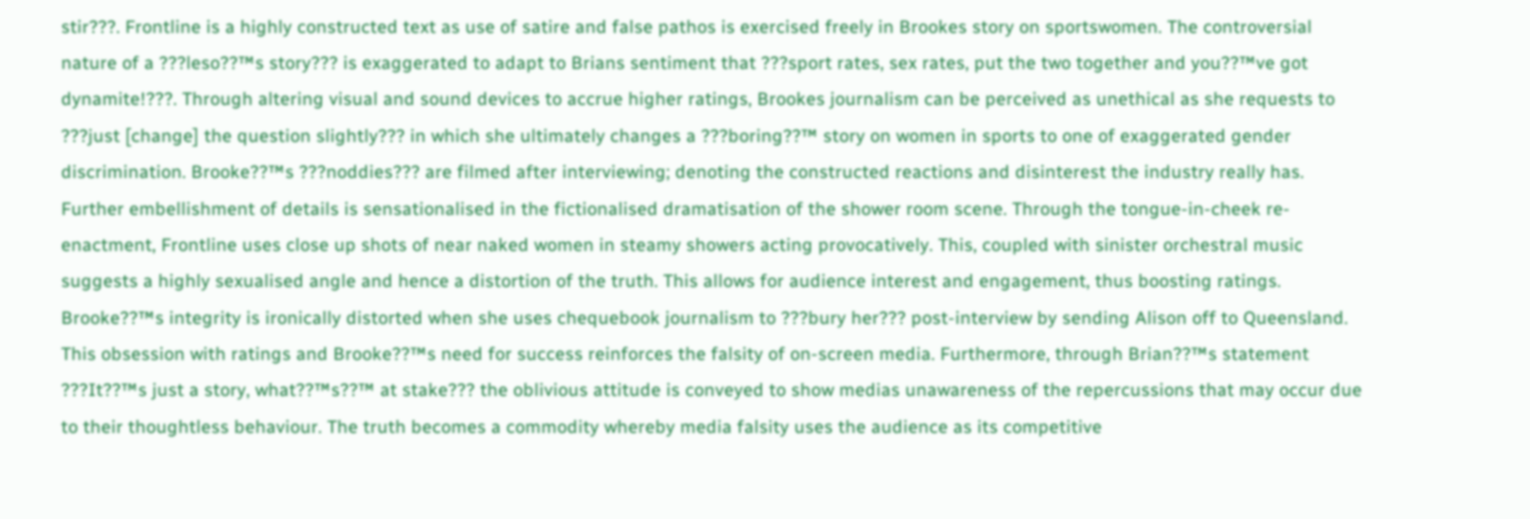stir???. Frontline is a highly constructed text as use of satire and false pathos is exercised freely in Brookes story on sportswomen. The controversial nature of a ???leso??™s story??? is exaggerated to adapt to Brians sentiment that ???sport rates, sex rates, put the two together and you??™ve got dynamite!???. Through altering visual and sound devices to accrue higher ratings, Brookes journalism can be perceived as unethical as she requests to ???just [change] the question slightly??? in which she ultimately changes a ???boring??™ story on women in sports to one of exaggerated gender discrimination. Brooke??™s ???noddies??? are filmed after interviewing; denoting the constructed reactions and disinterest the industry really has. Further embellishment of details is sensationalised in the fictionalised dramatisation of the shower room scene. Through the tongue-in-cheek re-enactment, Frontline uses close up shots of near naked women in steamy showers acting provocatively. This, coupled with sinister orchestral music suggests a highly sexualised angle and hence a distortion of the truth. This allows for audience interest and engagement, thus boosting ratings. Brooke??™s integrity is ironically distorted when she uses chequebook journalism to ???bury her??? post-interview by sending Alison off to Queensland. This obsession with ratings and Brooke??™s need for success reinforces the falsity of on-screen media. Furthermore, through Brian??™s statement ???It??™s just a story, what??™s??™ at stake??? the oblivious attitude is conveyed to show medias unawareness of the repercussions that may occur due to their thoughtless behaviour. The truth becomes a commodity whereby media falsity uses the audience as its competitive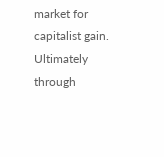market for capitalist gain.
Ultimately through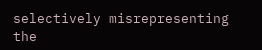selectively misrepresenting the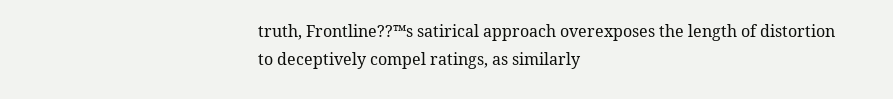truth, Frontline??™s satirical approach overexposes the length of distortion to deceptively compel ratings, as similarly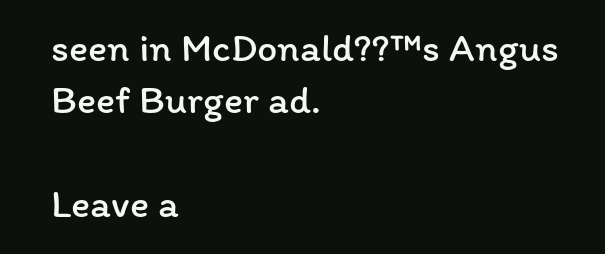seen in McDonald??™s Angus Beef Burger ad.

Leave a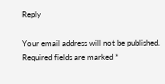Reply

Your email address will not be published. Required fields are marked *